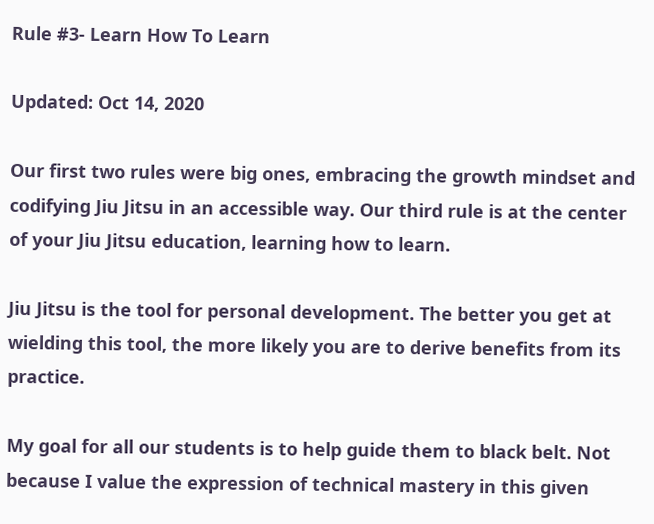Rule #3- Learn How To Learn

Updated: Oct 14, 2020

Our first two rules were big ones, embracing the growth mindset and codifying Jiu Jitsu in an accessible way. Our third rule is at the center of your Jiu Jitsu education, learning how to learn.

Jiu Jitsu is the tool for personal development. The better you get at wielding this tool, the more likely you are to derive benefits from its practice.

My goal for all our students is to help guide them to black belt. Not because I value the expression of technical mastery in this given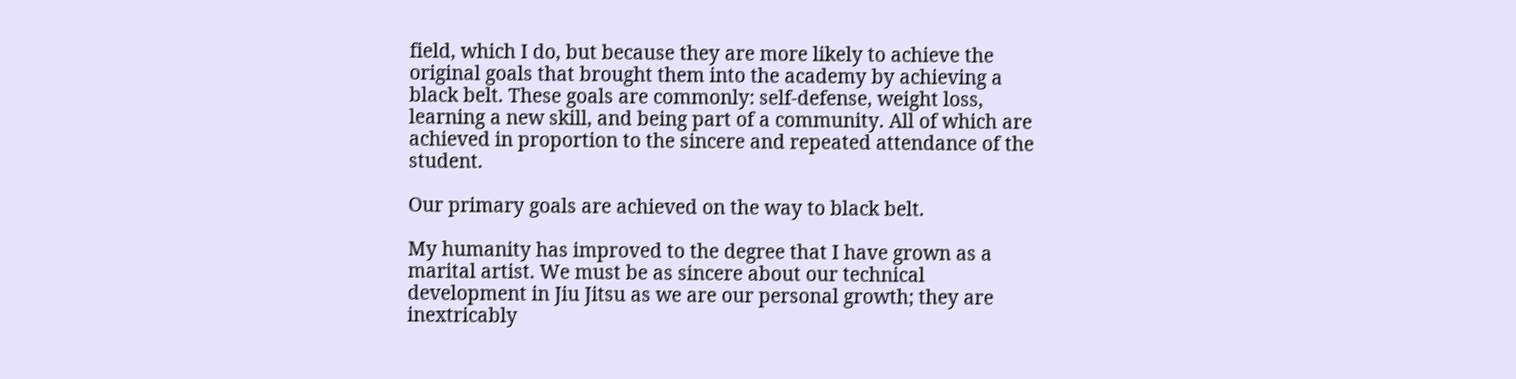field, which I do, but because they are more likely to achieve the original goals that brought them into the academy by achieving a black belt. These goals are commonly: self-defense, weight loss, learning a new skill, and being part of a community. All of which are achieved in proportion to the sincere and repeated attendance of the student.

Our primary goals are achieved on the way to black belt.

My humanity has improved to the degree that I have grown as a marital artist. We must be as sincere about our technical development in Jiu Jitsu as we are our personal growth; they are inextricably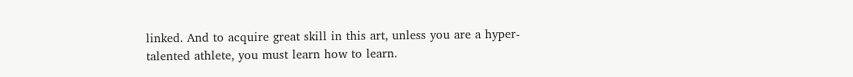linked. And to acquire great skill in this art, unless you are a hyper-talented athlete, you must learn how to learn.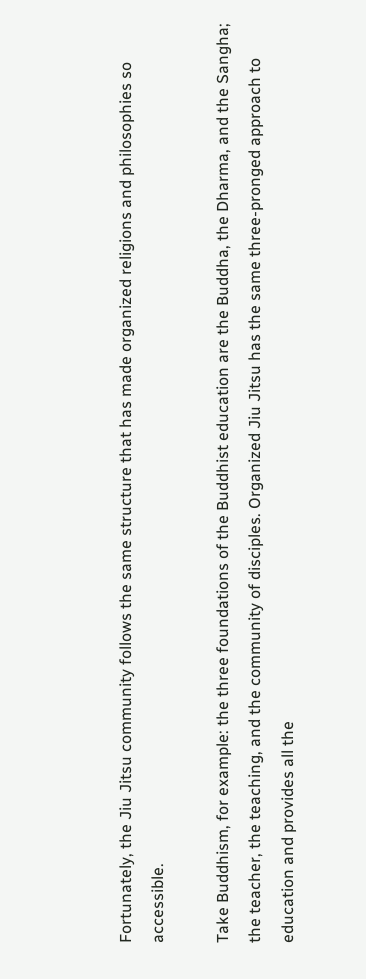Fortunately, the Jiu Jitsu community follows the same structure that has made organized religions and philosophies so accessible.

Take Buddhism, for example: the three foundations of the Buddhist education are the Buddha, the Dharma, and the Sangha; the teacher, the teaching, and the community of disciples. Organized Jiu Jitsu has the same three-pronged approach to education and provides all the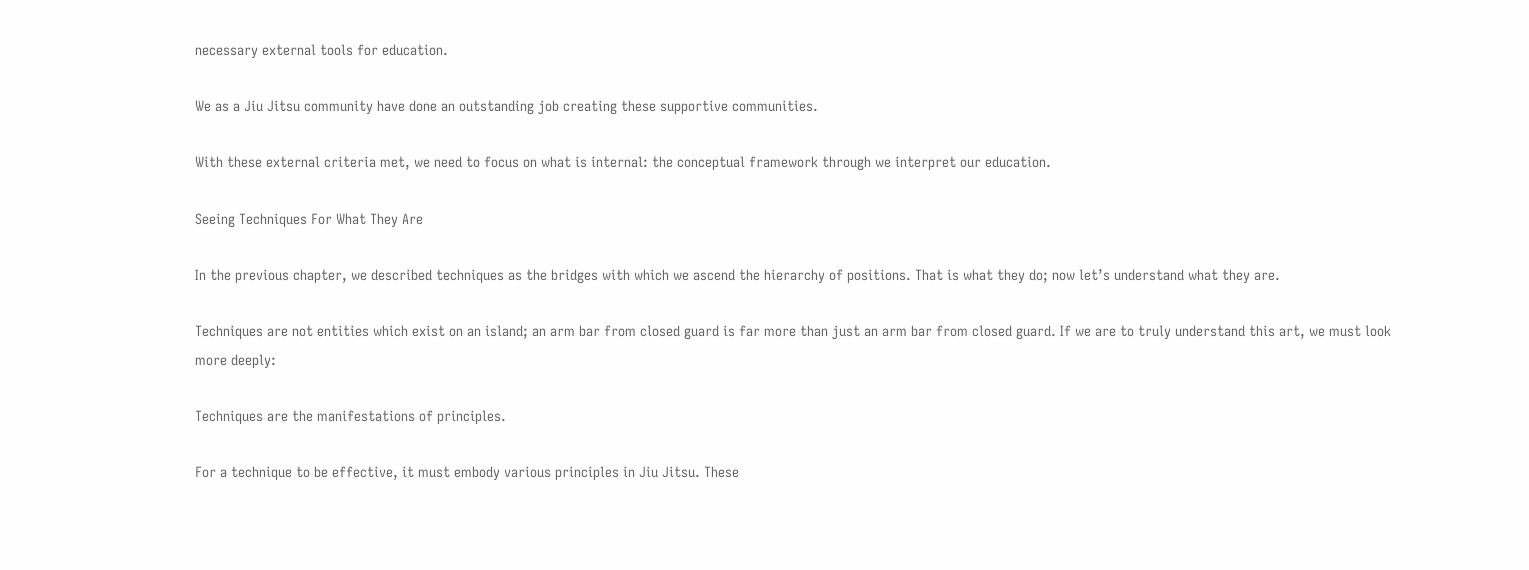necessary external tools for education.

We as a Jiu Jitsu community have done an outstanding job creating these supportive communities.

With these external criteria met, we need to focus on what is internal: the conceptual framework through we interpret our education.

Seeing Techniques For What They Are

In the previous chapter, we described techniques as the bridges with which we ascend the hierarchy of positions. That is what they do; now let’s understand what they are.

Techniques are not entities which exist on an island; an arm bar from closed guard is far more than just an arm bar from closed guard. If we are to truly understand this art, we must look more deeply:

Techniques are the manifestations of principles.

For a technique to be effective, it must embody various principles in Jiu Jitsu. These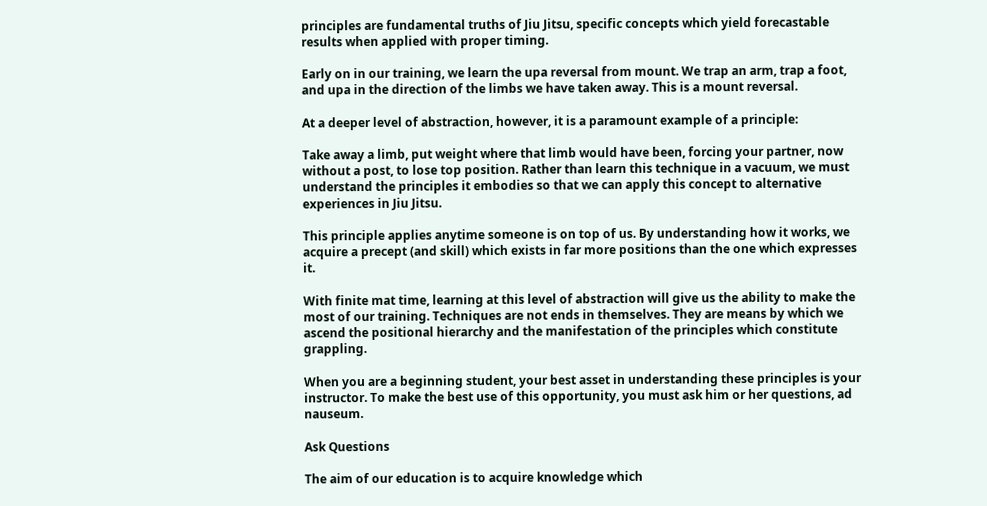principles are fundamental truths of Jiu Jitsu, specific concepts which yield forecastable results when applied with proper timing.

Early on in our training, we learn the upa reversal from mount. We trap an arm, trap a foot, and upa in the direction of the limbs we have taken away. This is a mount reversal.

At a deeper level of abstraction, however, it is a paramount example of a principle:

Take away a limb, put weight where that limb would have been, forcing your partner, now without a post, to lose top position. Rather than learn this technique in a vacuum, we must understand the principles it embodies so that we can apply this concept to alternative experiences in Jiu Jitsu.

This principle applies anytime someone is on top of us. By understanding how it works, we acquire a precept (and skill) which exists in far more positions than the one which expresses it.

With finite mat time, learning at this level of abstraction will give us the ability to make the most of our training. Techniques are not ends in themselves. They are means by which we ascend the positional hierarchy and the manifestation of the principles which constitute grappling.

When you are a beginning student, your best asset in understanding these principles is your instructor. To make the best use of this opportunity, you must ask him or her questions, ad nauseum.

Ask Questions

The aim of our education is to acquire knowledge which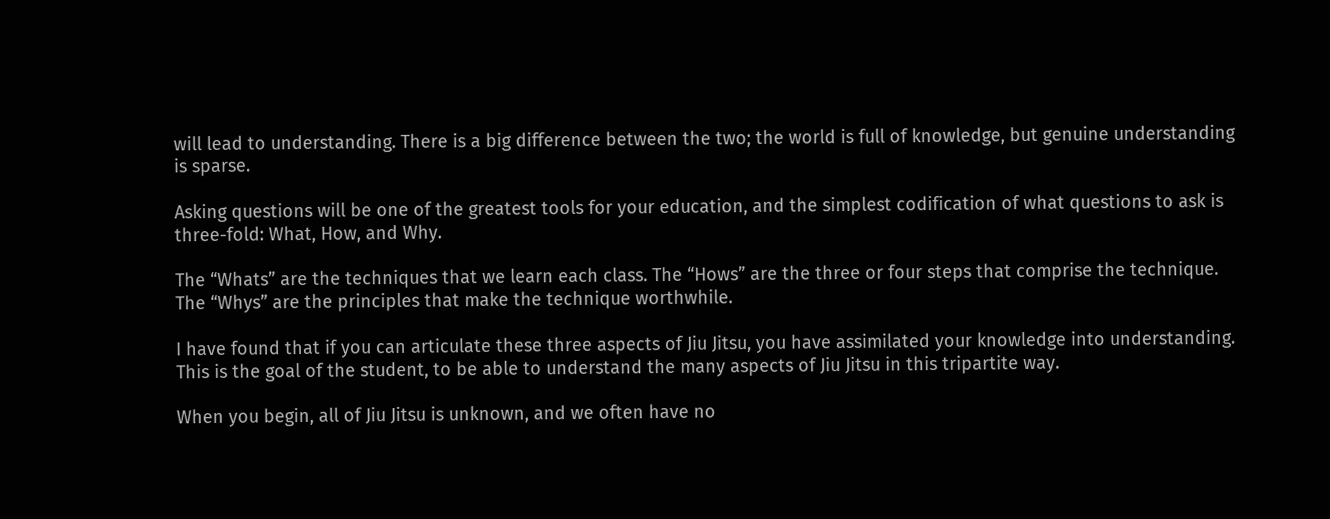will lead to understanding. There is a big difference between the two; the world is full of knowledge, but genuine understanding is sparse.

Asking questions will be one of the greatest tools for your education, and the simplest codification of what questions to ask is three-fold: What, How, and Why.

The “Whats” are the techniques that we learn each class. The “Hows” are the three or four steps that comprise the technique. The “Whys” are the principles that make the technique worthwhile.

I have found that if you can articulate these three aspects of Jiu Jitsu, you have assimilated your knowledge into understanding. This is the goal of the student, to be able to understand the many aspects of Jiu Jitsu in this tripartite way.

When you begin, all of Jiu Jitsu is unknown, and we often have no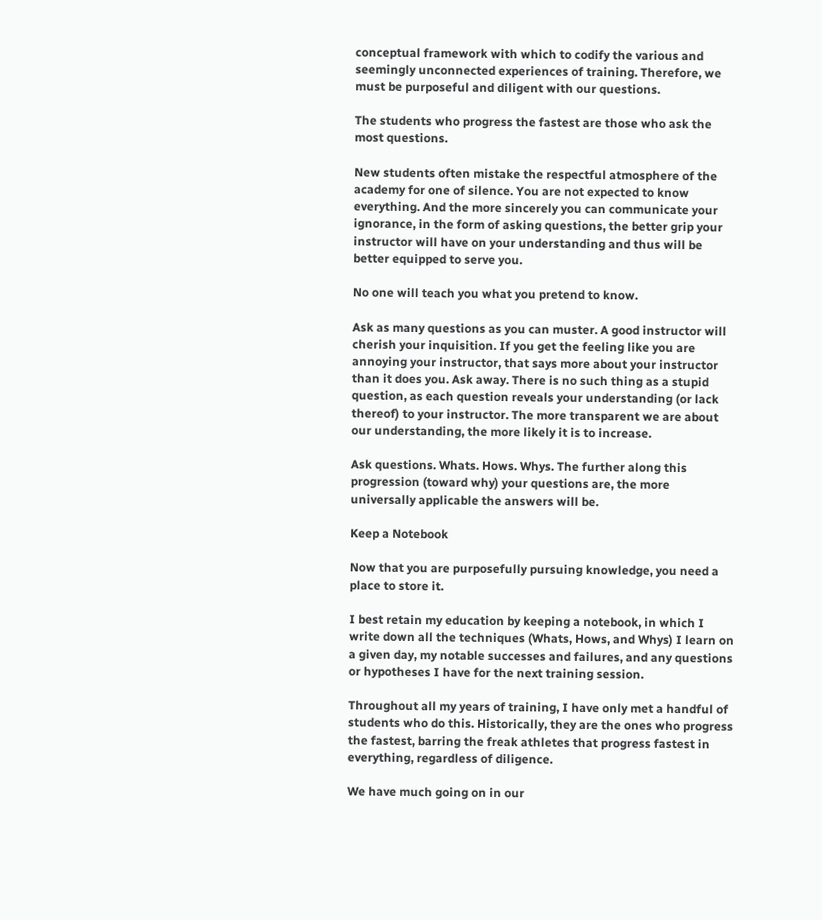conceptual framework with which to codify the various and seemingly unconnected experiences of training. Therefore, we must be purposeful and diligent with our questions.

The students who progress the fastest are those who ask the most questions.

New students often mistake the respectful atmosphere of the academy for one of silence. You are not expected to know everything. And the more sincerely you can communicate your ignorance, in the form of asking questions, the better grip your instructor will have on your understanding and thus will be better equipped to serve you.

No one will teach you what you pretend to know.

Ask as many questions as you can muster. A good instructor will cherish your inquisition. If you get the feeling like you are annoying your instructor, that says more about your instructor than it does you. Ask away. There is no such thing as a stupid question, as each question reveals your understanding (or lack thereof) to your instructor. The more transparent we are about our understanding, the more likely it is to increase.

Ask questions. Whats. Hows. Whys. The further along this progression (toward why) your questions are, the more universally applicable the answers will be.

Keep a Notebook

Now that you are purposefully pursuing knowledge, you need a place to store it.

I best retain my education by keeping a notebook, in which I write down all the techniques (Whats, Hows, and Whys) I learn on a given day, my notable successes and failures, and any questions or hypotheses I have for the next training session.

Throughout all my years of training, I have only met a handful of students who do this. Historically, they are the ones who progress the fastest, barring the freak athletes that progress fastest in everything, regardless of diligence.

We have much going on in our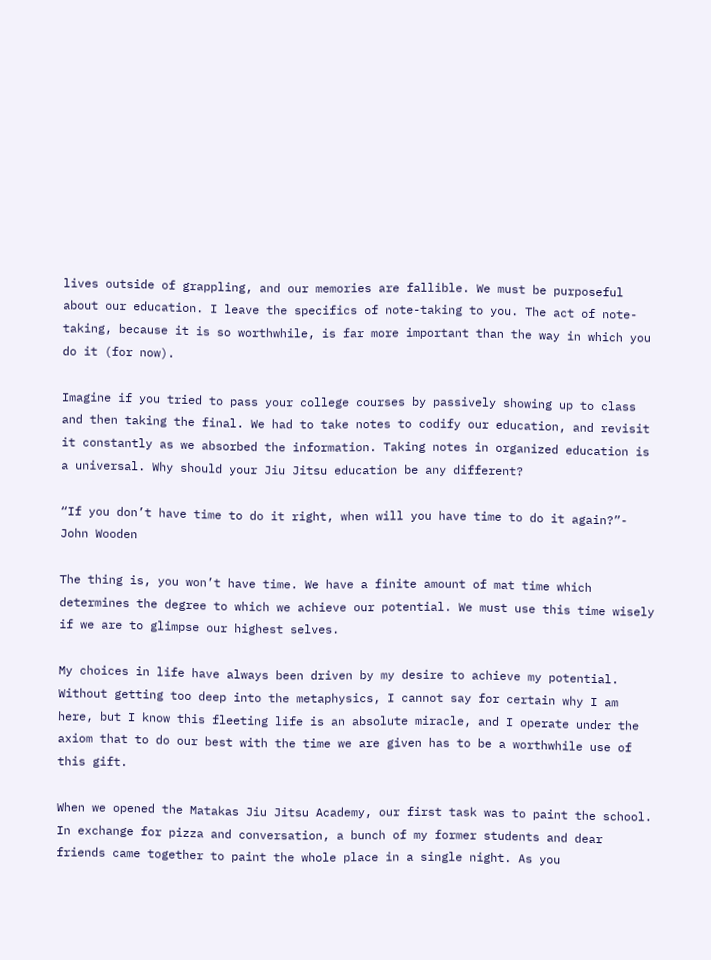lives outside of grappling, and our memories are fallible. We must be purposeful about our education. I leave the specifics of note-taking to you. The act of note-taking, because it is so worthwhile, is far more important than the way in which you do it (for now).

Imagine if you tried to pass your college courses by passively showing up to class and then taking the final. We had to take notes to codify our education, and revisit it constantly as we absorbed the information. Taking notes in organized education is a universal. Why should your Jiu Jitsu education be any different?

“If you don’t have time to do it right, when will you have time to do it again?”- John Wooden

The thing is, you won’t have time. We have a finite amount of mat time which determines the degree to which we achieve our potential. We must use this time wisely if we are to glimpse our highest selves.

My choices in life have always been driven by my desire to achieve my potential. Without getting too deep into the metaphysics, I cannot say for certain why I am here, but I know this fleeting life is an absolute miracle, and I operate under the axiom that to do our best with the time we are given has to be a worthwhile use of this gift.

When we opened the Matakas Jiu Jitsu Academy, our first task was to paint the school. In exchange for pizza and conversation, a bunch of my former students and dear friends came together to paint the whole place in a single night. As you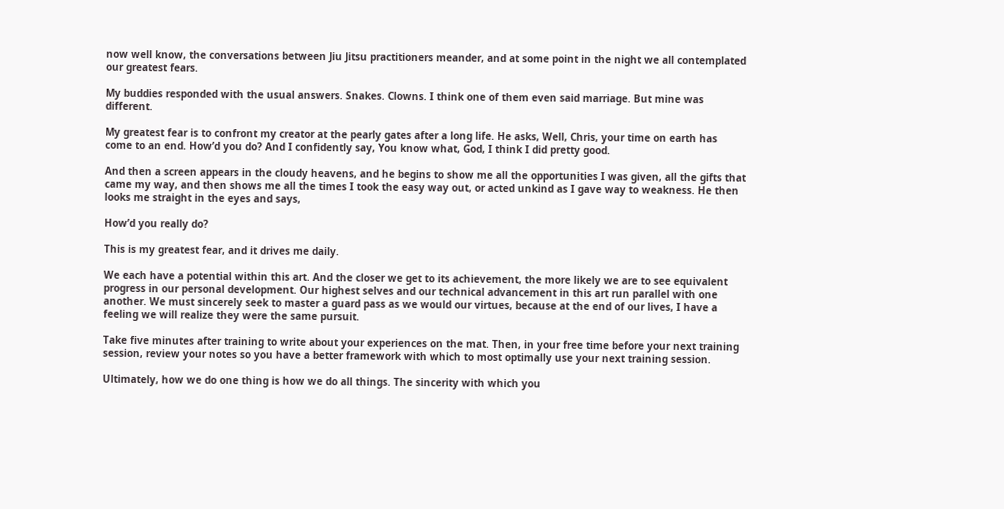now well know, the conversations between Jiu Jitsu practitioners meander, and at some point in the night we all contemplated our greatest fears.

My buddies responded with the usual answers. Snakes. Clowns. I think one of them even said marriage. But mine was different.

My greatest fear is to confront my creator at the pearly gates after a long life. He asks, Well, Chris, your time on earth has come to an end. How’d you do? And I confidently say, You know what, God, I think I did pretty good.

And then a screen appears in the cloudy heavens, and he begins to show me all the opportunities I was given, all the gifts that came my way, and then shows me all the times I took the easy way out, or acted unkind as I gave way to weakness. He then looks me straight in the eyes and says,

How’d you really do?

This is my greatest fear, and it drives me daily.

We each have a potential within this art. And the closer we get to its achievement, the more likely we are to see equivalent progress in our personal development. Our highest selves and our technical advancement in this art run parallel with one another. We must sincerely seek to master a guard pass as we would our virtues, because at the end of our lives, I have a feeling we will realize they were the same pursuit.

Take five minutes after training to write about your experiences on the mat. Then, in your free time before your next training session, review your notes so you have a better framework with which to most optimally use your next training session.

Ultimately, how we do one thing is how we do all things. The sincerity with which you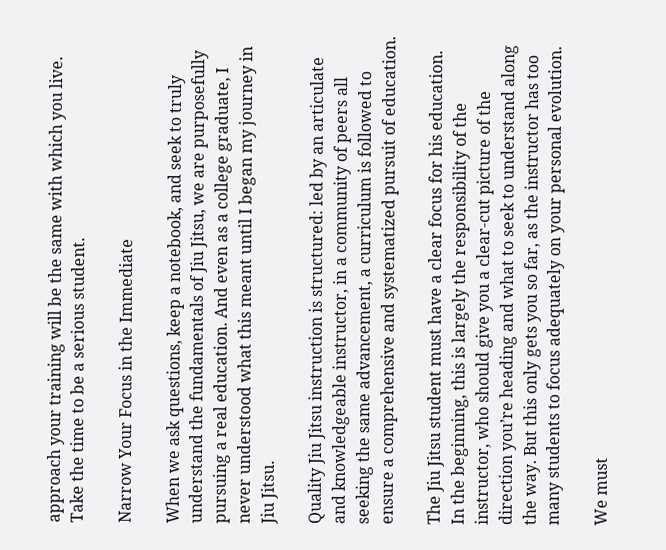approach your training will be the same with which you live. Take the time to be a serious student.

Narrow Your Focus in the Immediate

When we ask questions, keep a notebook, and seek to truly understand the fundamentals of Jiu Jitsu, we are purposefully pursuing a real education. And even as a college graduate, I never understood what this meant until I began my journey in Jiu Jitsu.

Quality Jiu Jitsu instruction is structured: led by an articulate and knowledgeable instructor, in a community of peers all seeking the same advancement, a curriculum is followed to ensure a comprehensive and systematized pursuit of education.

The Jiu Jitsu student must have a clear focus for his education. In the beginning, this is largely the responsibility of the instructor, who should give you a clear-cut picture of the direction you’re heading and what to seek to understand along the way. But this only gets you so far, as the instructor has too many students to focus adequately on your personal evolution.

We must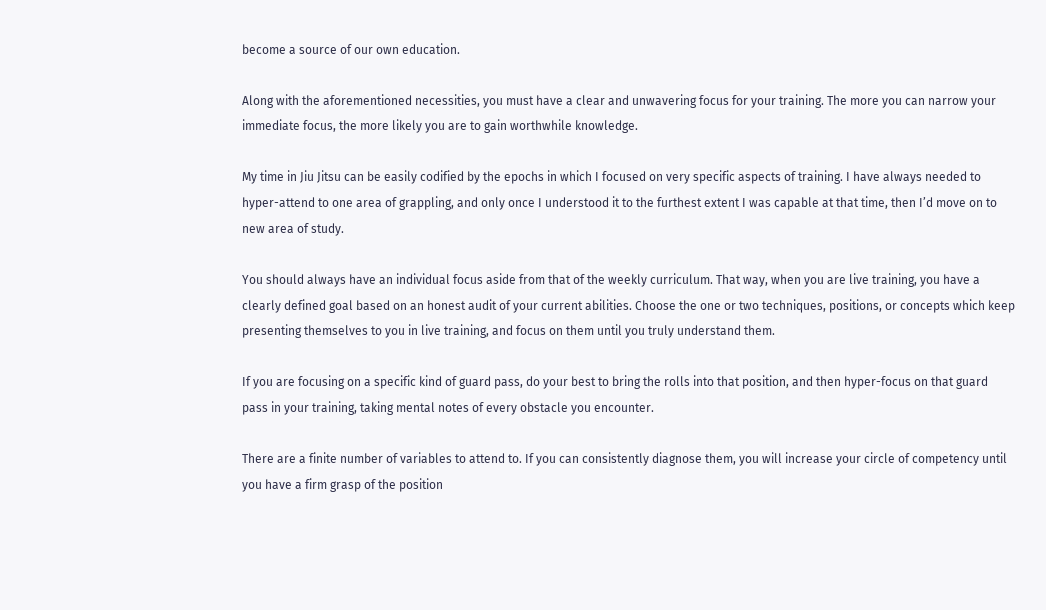become a source of our own education.

Along with the aforementioned necessities, you must have a clear and unwavering focus for your training. The more you can narrow your immediate focus, the more likely you are to gain worthwhile knowledge.

My time in Jiu Jitsu can be easily codified by the epochs in which I focused on very specific aspects of training. I have always needed to hyper-attend to one area of grappling, and only once I understood it to the furthest extent I was capable at that time, then I’d move on to new area of study.

You should always have an individual focus aside from that of the weekly curriculum. That way, when you are live training, you have a clearly defined goal based on an honest audit of your current abilities. Choose the one or two techniques, positions, or concepts which keep presenting themselves to you in live training, and focus on them until you truly understand them.

If you are focusing on a specific kind of guard pass, do your best to bring the rolls into that position, and then hyper-focus on that guard pass in your training, taking mental notes of every obstacle you encounter.

There are a finite number of variables to attend to. If you can consistently diagnose them, you will increase your circle of competency until you have a firm grasp of the position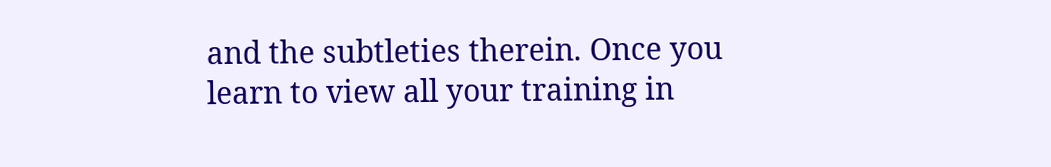and the subtleties therein. Once you learn to view all your training in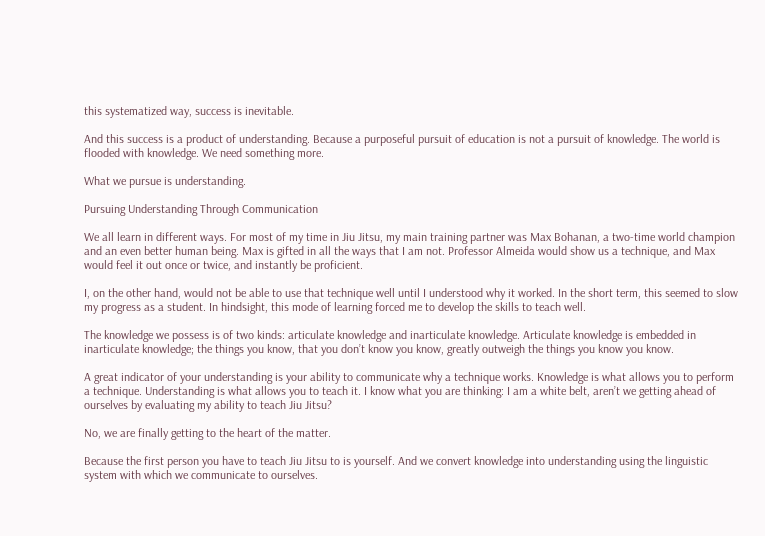this systematized way, success is inevitable.

And this success is a product of understanding. Because a purposeful pursuit of education is not a pursuit of knowledge. The world is flooded with knowledge. We need something more.

What we pursue is understanding.

Pursuing Understanding Through Communication

We all learn in different ways. For most of my time in Jiu Jitsu, my main training partner was Max Bohanan, a two-time world champion and an even better human being. Max is gifted in all the ways that I am not. Professor Almeida would show us a technique, and Max would feel it out once or twice, and instantly be proficient.

I, on the other hand, would not be able to use that technique well until I understood why it worked. In the short term, this seemed to slow my progress as a student. In hindsight, this mode of learning forced me to develop the skills to teach well.

The knowledge we possess is of two kinds: articulate knowledge and inarticulate knowledge. Articulate knowledge is embedded in inarticulate knowledge; the things you know, that you don’t know you know, greatly outweigh the things you know you know.

A great indicator of your understanding is your ability to communicate why a technique works. Knowledge is what allows you to perform a technique. Understanding is what allows you to teach it. I know what you are thinking: I am a white belt, aren’t we getting ahead of ourselves by evaluating my ability to teach Jiu Jitsu?

No, we are finally getting to the heart of the matter.

Because the first person you have to teach Jiu Jitsu to is yourself. And we convert knowledge into understanding using the linguistic system with which we communicate to ourselves.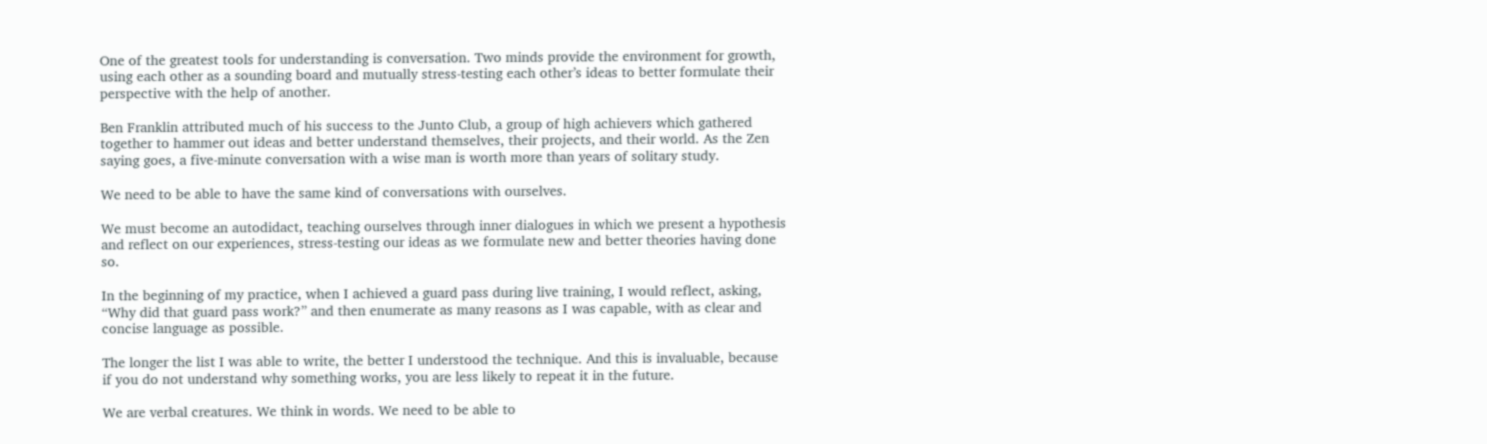One of the greatest tools for understanding is conversation. Two minds provide the environment for growth, using each other as a sounding board and mutually stress-testing each other’s ideas to better formulate their perspective with the help of another.

Ben Franklin attributed much of his success to the Junto Club, a group of high achievers which gathered together to hammer out ideas and better understand themselves, their projects, and their world. As the Zen saying goes, a five-minute conversation with a wise man is worth more than years of solitary study.

We need to be able to have the same kind of conversations with ourselves.

We must become an autodidact, teaching ourselves through inner dialogues in which we present a hypothesis and reflect on our experiences, stress-testing our ideas as we formulate new and better theories having done so.

In the beginning of my practice, when I achieved a guard pass during live training, I would reflect, asking, “Why did that guard pass work?” and then enumerate as many reasons as I was capable, with as clear and concise language as possible.

The longer the list I was able to write, the better I understood the technique. And this is invaluable, because if you do not understand why something works, you are less likely to repeat it in the future.

We are verbal creatures. We think in words. We need to be able to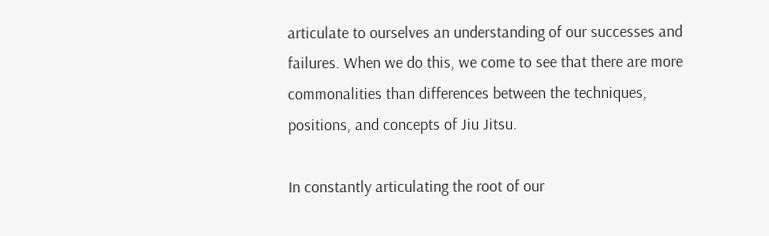articulate to ourselves an understanding of our successes and failures. When we do this, we come to see that there are more commonalities than differences between the techniques, positions, and concepts of Jiu Jitsu.

In constantly articulating the root of our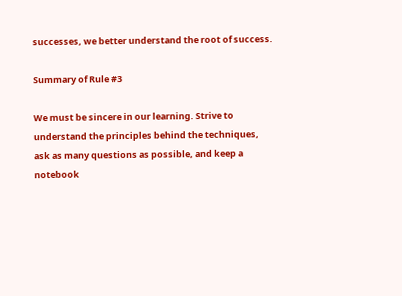successes, we better understand the root of success.

Summary of Rule #3

We must be sincere in our learning. Strive to understand the principles behind the techniques, ask as many questions as possible, and keep a notebook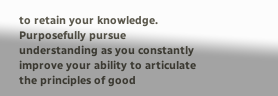to retain your knowledge. Purposefully pursue understanding as you constantly improve your ability to articulate the principles of good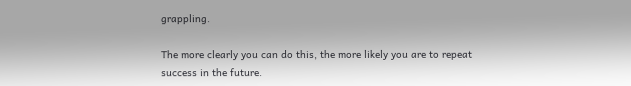grappling.

The more clearly you can do this, the more likely you are to repeat success in the future.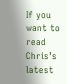If you want to read Chris’s latest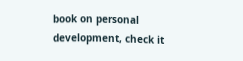book on personal development, check it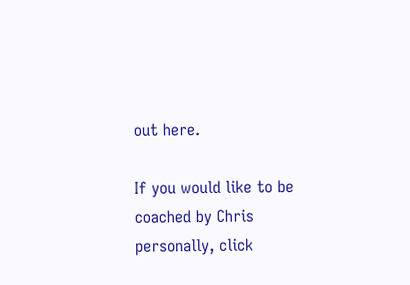out here.

If you would like to be coached by Chris personally, click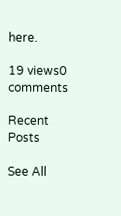here.

19 views0 comments

Recent Posts

See All